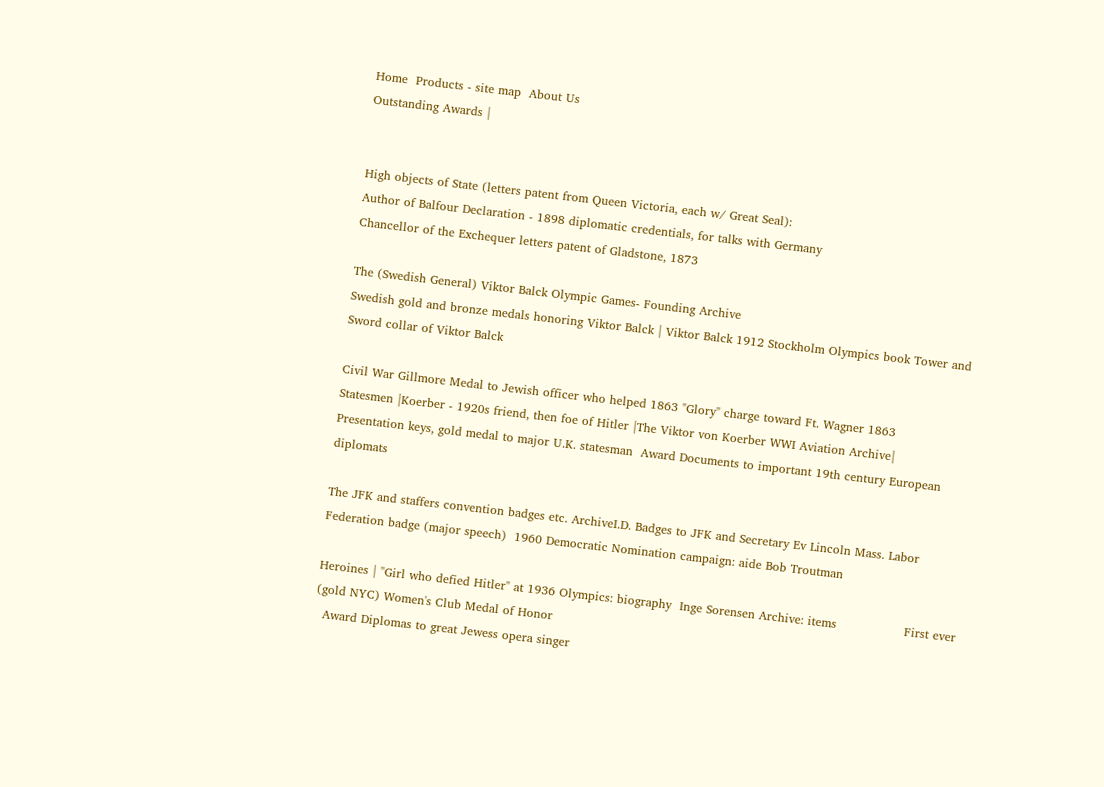Home  Products - site map  About Us
Outstanding Awards |


High objects of State (letters patent from Queen Victoria, each w/ Great Seal):
Author of Balfour Declaration - 1898 diplomatic credentials, for talks with Germany
Chancellor of the Exchequer letters patent of Gladstone, 1873

The (Swedish General) Viktor Balck Olympic Games- Founding Archive
Swedish gold and bronze medals honoring Viktor Balck | Viktor Balck 1912 Stockholm Olympics book Tower and Sword collar of Viktor Balck

Civil War Gillmore Medal to Jewish officer who helped 1863 "Glory" charge toward Ft. Wagner 1863
Statesmen |Koerber - 1920s friend, then foe of Hitler |The Viktor von Koerber WWI Aviation Archive|
Presentation keys, gold medal to major U.K. statesman  Award Documents to important 19th century European diplomats

The JFK and staffers convention badges etc. ArchiveI.D. Badges to JFK and Secretary Ev Lincoln Mass. Labor Federation badge (major speech)  1960 Democratic Nomination campaign: aide Bob Troutman

Heroines | "Girl who defied Hitler" at 1936 Olympics: biography  Inge Sorensen Archive: items                 First ever (gold NYC) Women's Club Medal of Honor
  Award Diplomas to great Jewess opera singer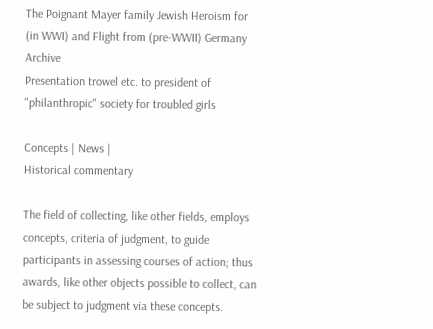The Poignant Mayer family Jewish Heroism for (in WWI) and Flight from (pre-WWII) Germany Archive
Presentation trowel etc. to president of "philanthropic" society for troubled girls

Concepts | News |
Historical commentary

The field of collecting, like other fields, employs concepts, criteria of judgment, to guide participants in assessing courses of action; thus awards, like other objects possible to collect, can be subject to judgment via these concepts.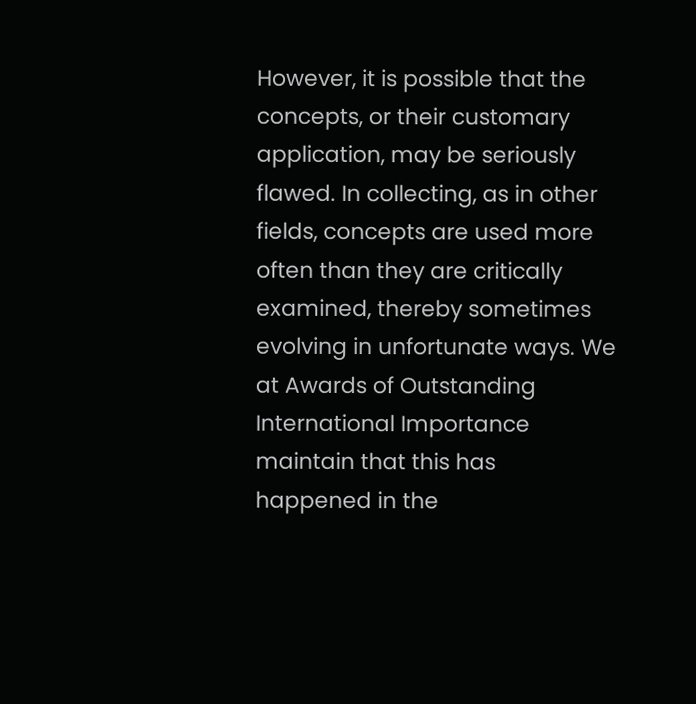However, it is possible that the concepts, or their customary application, may be seriously flawed. In collecting, as in other fields, concepts are used more often than they are critically examined, thereby sometimes evolving in unfortunate ways. We at Awards of Outstanding International Importance maintain that this has happened in the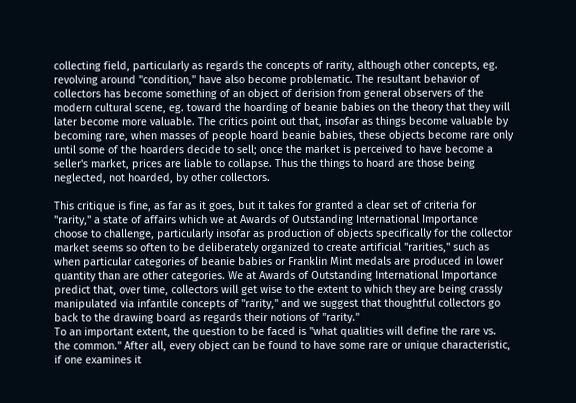collecting field, particularly as regards the concepts of rarity, although other concepts, eg. revolving around "condition," have also become problematic. The resultant behavior of collectors has become something of an object of derision from general observers of the modern cultural scene, eg. toward the hoarding of beanie babies on the theory that they will later become more valuable. The critics point out that, insofar as things become valuable by becoming rare, when masses of people hoard beanie babies, these objects become rare only until some of the hoarders decide to sell; once the market is perceived to have become a seller's market, prices are liable to collapse. Thus the things to hoard are those being neglected, not hoarded, by other collectors.

This critique is fine, as far as it goes, but it takes for granted a clear set of criteria for "rarity," a state of affairs which we at Awards of Outstanding International Importance choose to challenge, particularly insofar as production of objects specifically for the collector market seems so often to be deliberately organized to create artificial "rarities," such as when particular categories of beanie babies or Franklin Mint medals are produced in lower quantity than are other categories. We at Awards of Outstanding International Importance predict that, over time, collectors will get wise to the extent to which they are being crassly manipulated via infantile concepts of "rarity," and we suggest that thoughtful collectors go back to the drawing board as regards their notions of "rarity."
To an important extent, the question to be faced is "what qualities will define the rare vs. the common." After all, every object can be found to have some rare or unique characteristic, if one examines it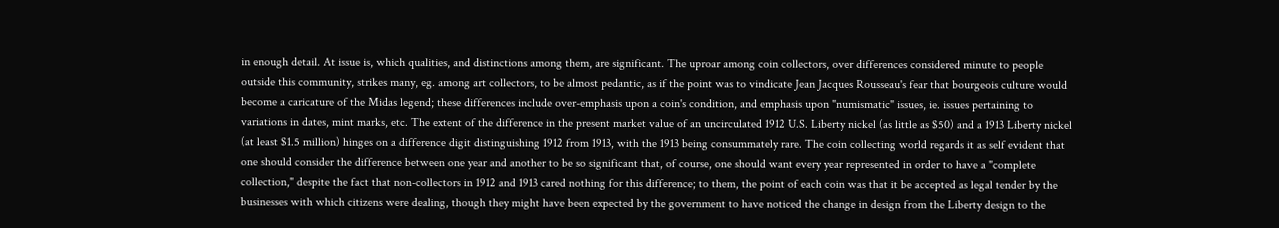in enough detail. At issue is, which qualities, and distinctions among them, are significant. The uproar among coin collectors, over differences considered minute to people outside this community, strikes many, eg. among art collectors, to be almost pedantic, as if the point was to vindicate Jean Jacques Rousseau's fear that bourgeois culture would become a caricature of the Midas legend; these differences include over-emphasis upon a coin's condition, and emphasis upon "numismatic" issues, ie. issues pertaining to variations in dates, mint marks, etc. The extent of the difference in the present market value of an uncirculated 1912 U.S. Liberty nickel (as little as $50) and a 1913 Liberty nickel (at least $1.5 million) hinges on a difference digit distinguishing 1912 from 1913, with the 1913 being consummately rare. The coin collecting world regards it as self evident that one should consider the difference between one year and another to be so significant that, of course, one should want every year represented in order to have a "complete collection," despite the fact that non-collectors in 1912 and 1913 cared nothing for this difference; to them, the point of each coin was that it be accepted as legal tender by the businesses with which citizens were dealing, though they might have been expected by the government to have noticed the change in design from the Liberty design to the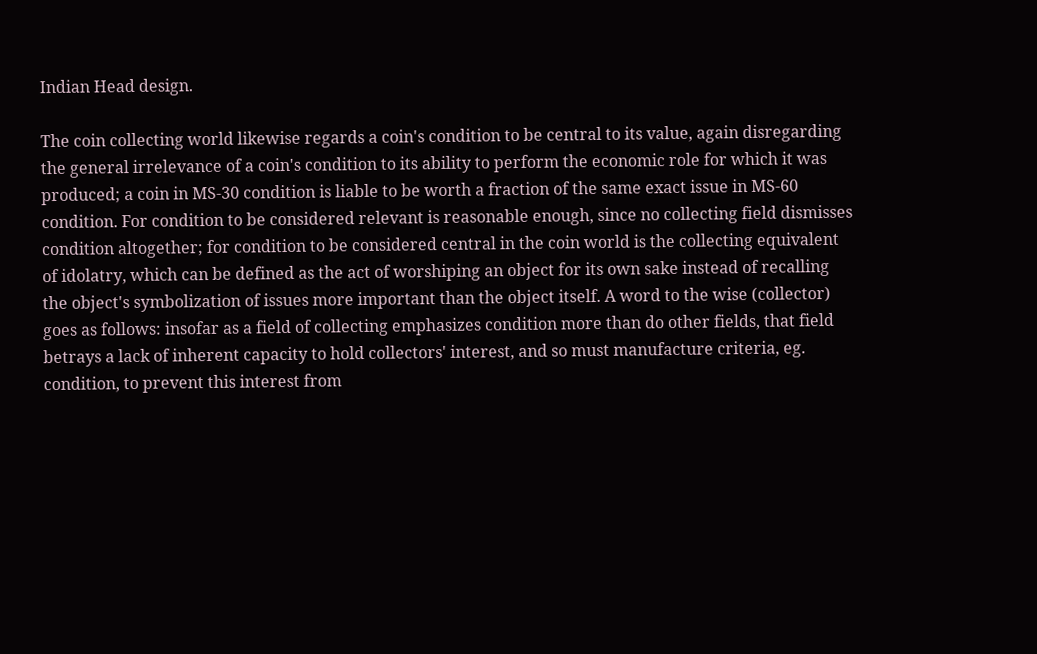Indian Head design.

The coin collecting world likewise regards a coin's condition to be central to its value, again disregarding the general irrelevance of a coin's condition to its ability to perform the economic role for which it was produced; a coin in MS-30 condition is liable to be worth a fraction of the same exact issue in MS-60 condition. For condition to be considered relevant is reasonable enough, since no collecting field dismisses condition altogether; for condition to be considered central in the coin world is the collecting equivalent of idolatry, which can be defined as the act of worshiping an object for its own sake instead of recalling the object's symbolization of issues more important than the object itself. A word to the wise (collector) goes as follows: insofar as a field of collecting emphasizes condition more than do other fields, that field betrays a lack of inherent capacity to hold collectors' interest, and so must manufacture criteria, eg. condition, to prevent this interest from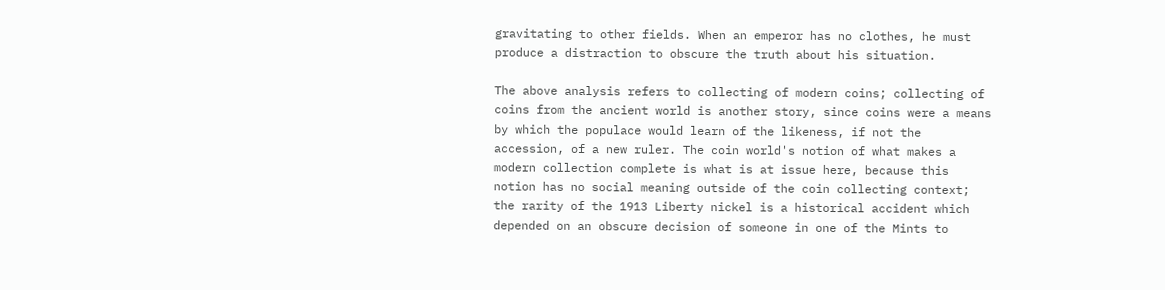gravitating to other fields. When an emperor has no clothes, he must produce a distraction to obscure the truth about his situation.

The above analysis refers to collecting of modern coins; collecting of coins from the ancient world is another story, since coins were a means by which the populace would learn of the likeness, if not the accession, of a new ruler. The coin world's notion of what makes a modern collection complete is what is at issue here, because this notion has no social meaning outside of the coin collecting context; the rarity of the 1913 Liberty nickel is a historical accident which depended on an obscure decision of someone in one of the Mints to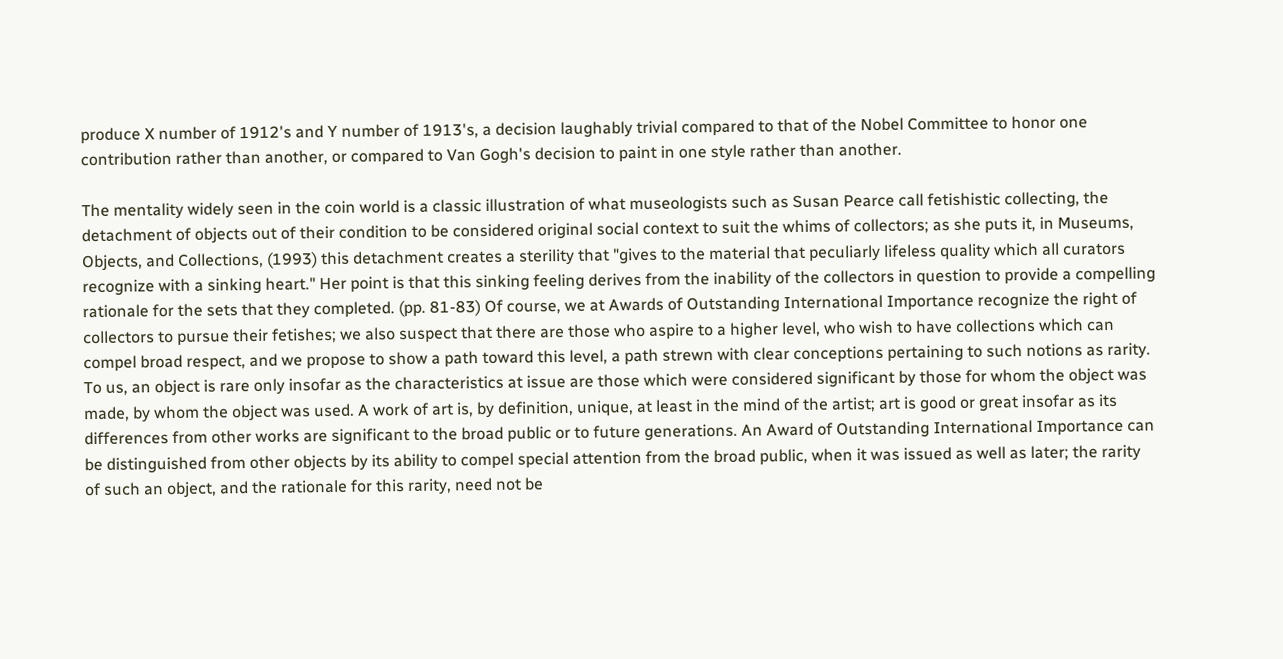produce X number of 1912's and Y number of 1913's, a decision laughably trivial compared to that of the Nobel Committee to honor one contribution rather than another, or compared to Van Gogh's decision to paint in one style rather than another.

The mentality widely seen in the coin world is a classic illustration of what museologists such as Susan Pearce call fetishistic collecting, the detachment of objects out of their condition to be considered original social context to suit the whims of collectors; as she puts it, in Museums, Objects, and Collections, (1993) this detachment creates a sterility that "gives to the material that peculiarly lifeless quality which all curators recognize with a sinking heart." Her point is that this sinking feeling derives from the inability of the collectors in question to provide a compelling rationale for the sets that they completed. (pp. 81-83) Of course, we at Awards of Outstanding International Importance recognize the right of collectors to pursue their fetishes; we also suspect that there are those who aspire to a higher level, who wish to have collections which can compel broad respect, and we propose to show a path toward this level, a path strewn with clear conceptions pertaining to such notions as rarity.
To us, an object is rare only insofar as the characteristics at issue are those which were considered significant by those for whom the object was made, by whom the object was used. A work of art is, by definition, unique, at least in the mind of the artist; art is good or great insofar as its differences from other works are significant to the broad public or to future generations. An Award of Outstanding International Importance can be distinguished from other objects by its ability to compel special attention from the broad public, when it was issued as well as later; the rarity of such an object, and the rationale for this rarity, need not be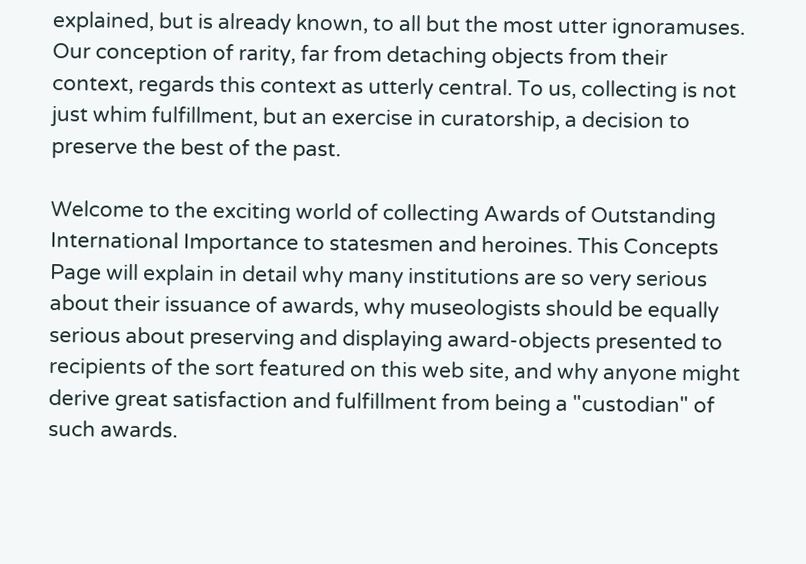explained, but is already known, to all but the most utter ignoramuses. Our conception of rarity, far from detaching objects from their context, regards this context as utterly central. To us, collecting is not just whim fulfillment, but an exercise in curatorship, a decision to preserve the best of the past.

Welcome to the exciting world of collecting Awards of Outstanding International Importance to statesmen and heroines. This Concepts Page will explain in detail why many institutions are so very serious about their issuance of awards, why museologists should be equally serious about preserving and displaying award-objects presented to recipients of the sort featured on this web site, and why anyone might derive great satisfaction and fulfillment from being a "custodian" of such awards.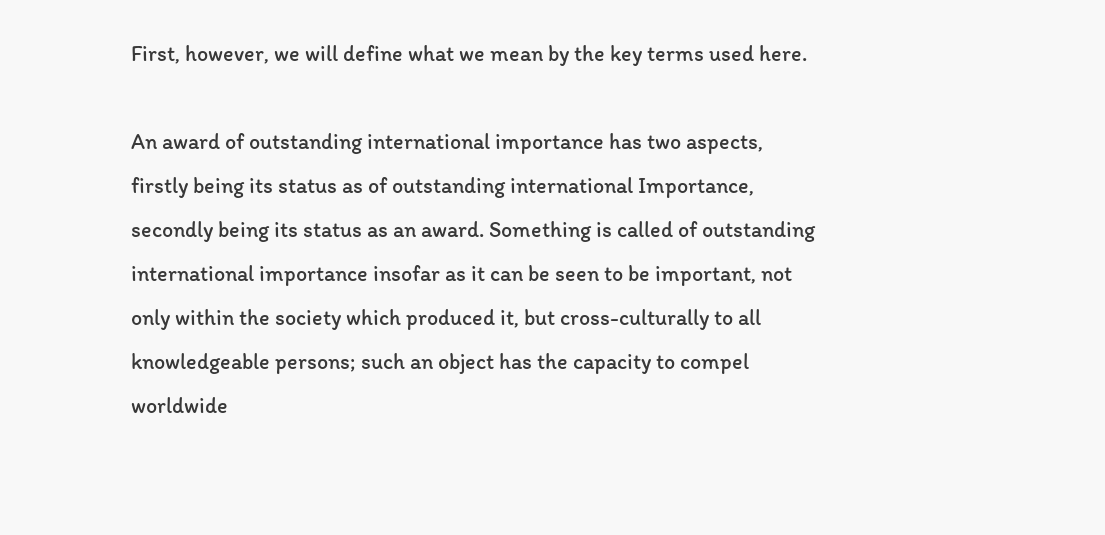First, however, we will define what we mean by the key terms used here.

An award of outstanding international importance has two aspects, firstly being its status as of outstanding international Importance, secondly being its status as an award. Something is called of outstanding international importance insofar as it can be seen to be important, not only within the society which produced it, but cross-culturally to all knowledgeable persons; such an object has the capacity to compel worldwide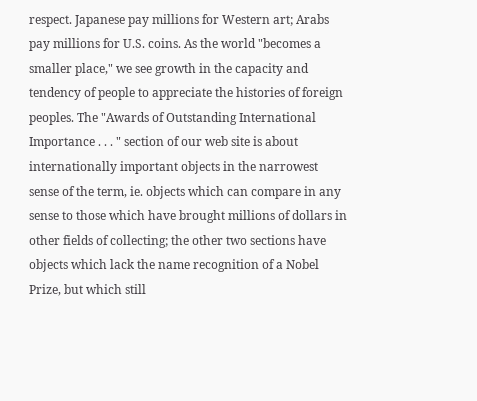respect. Japanese pay millions for Western art; Arabs pay millions for U.S. coins. As the world "becomes a smaller place," we see growth in the capacity and tendency of people to appreciate the histories of foreign peoples. The "Awards of Outstanding International Importance . . . " section of our web site is about internationally important objects in the narrowest sense of the term, ie. objects which can compare in any sense to those which have brought millions of dollars in other fields of collecting; the other two sections have objects which lack the name recognition of a Nobel Prize, but which still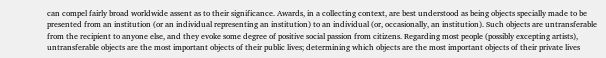can compel fairly broad worldwide assent as to their significance. Awards, in a collecting context, are best understood as being objects specially made to be presented from an institution (or an individual representing an institution) to an individual (or, occasionally, an institution). Such objects are untransferable from the recipient to anyone else, and they evoke some degree of positive social passion from citizens. Regarding most people (possibly excepting artists), untransferable objects are the most important objects of their public lives; determining which objects are the most important objects of their private lives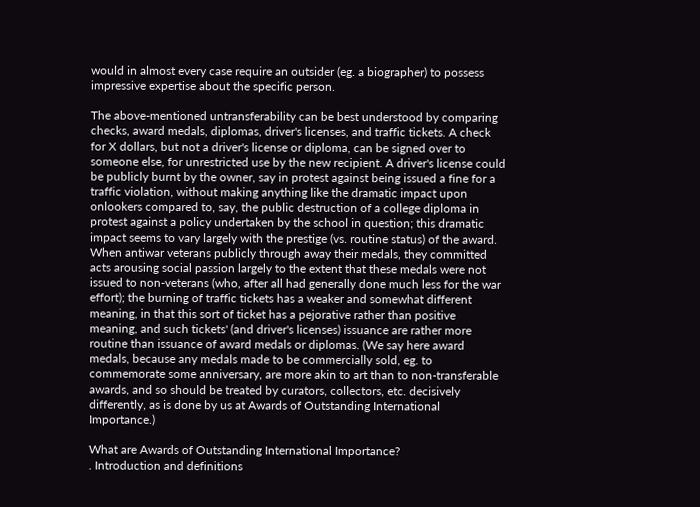would in almost every case require an outsider (eg. a biographer) to possess impressive expertise about the specific person.

The above-mentioned untransferability can be best understood by comparing checks, award medals, diplomas, driver's licenses, and traffic tickets. A check for X dollars, but not a driver's license or diploma, can be signed over to someone else, for unrestricted use by the new recipient. A driver's license could be publicly burnt by the owner, say in protest against being issued a fine for a traffic violation, without making anything like the dramatic impact upon onlookers compared to, say, the public destruction of a college diploma in protest against a policy undertaken by the school in question; this dramatic impact seems to vary largely with the prestige (vs. routine status) of the award. When antiwar veterans publicly through away their medals, they committed acts arousing social passion largely to the extent that these medals were not issued to non-veterans (who, after all had generally done much less for the war effort); the burning of traffic tickets has a weaker and somewhat different meaning, in that this sort of ticket has a pejorative rather than positive meaning, and such tickets' (and driver's licenses) issuance are rather more routine than issuance of award medals or diplomas. (We say here award medals, because any medals made to be commercially sold, eg. to commemorate some anniversary, are more akin to art than to non-transferable awards, and so should be treated by curators, collectors, etc. decisively differently, as is done by us at Awards of Outstanding International Importance.)

What are Awards of Outstanding International Importance?
. Introduction and definitions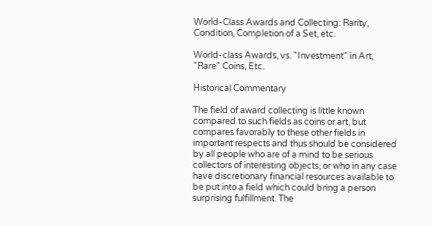World-Class Awards and Collecting: Rarity, Condition, Completion of a Set, etc.

World-class Awards, vs. "Investment" in Art, "Rare" Coins, Etc.

Historical Commentary

The field of award collecting is little known compared to such fields as coins or art, but compares favorably to these other fields in important respects and thus should be considered by all people who are of a mind to be serious collectors of interesting objects, or who in any case have discretionary financial resources available to be put into a field which could bring a person surprising fulfillment. The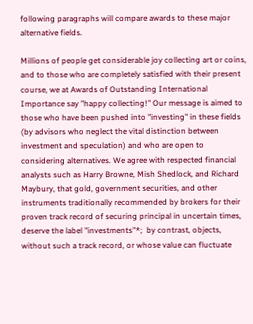following paragraphs will compare awards to these major alternative fields.

Millions of people get considerable joy collecting art or coins, and to those who are completely satisfied with their present course, we at Awards of Outstanding International Importance say "happy collecting!" Our message is aimed to those who have been pushed into "investing" in these fields (by advisors who neglect the vital distinction between investment and speculation) and who are open to considering alternatives. We agree with respected financial analysts such as Harry Browne, Mish Shedlock, and Richard Maybury, that gold, government securities, and other instruments traditionally recommended by brokers for their proven track record of securing principal in uncertain times, deserve the label "investments"*;  by contrast, objects, without such a track record, or whose value can fluctuate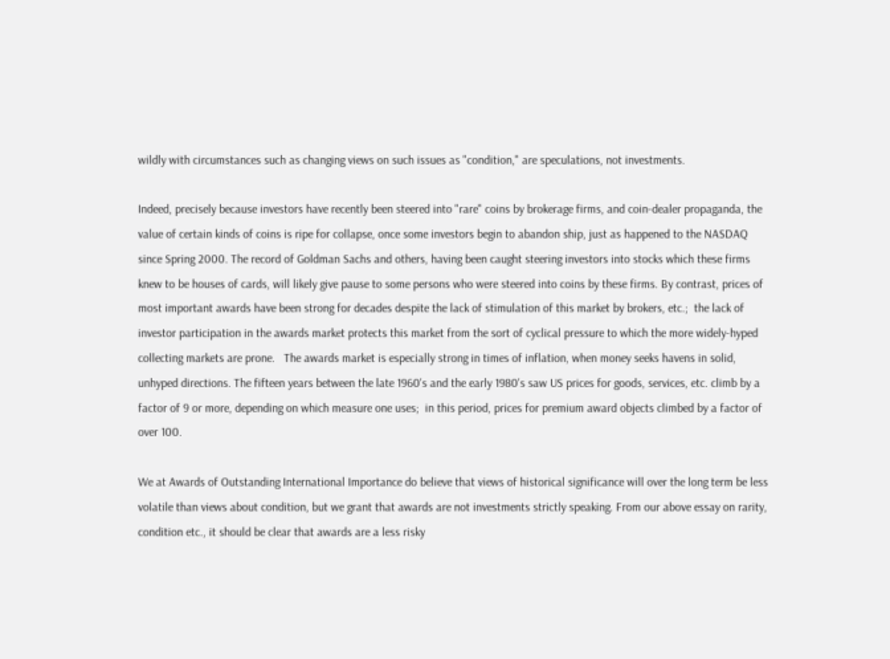wildly with circumstances such as changing views on such issues as "condition," are speculations, not investments.

Indeed, precisely because investors have recently been steered into "rare" coins by brokerage firms, and coin-dealer propaganda, the value of certain kinds of coins is ripe for collapse, once some investors begin to abandon ship, just as happened to the NASDAQ since Spring 2000. The record of Goldman Sachs and others, having been caught steering investors into stocks which these firms knew to be houses of cards, will likely give pause to some persons who were steered into coins by these firms. By contrast, prices of most important awards have been strong for decades despite the lack of stimulation of this market by brokers, etc.;  the lack of investor participation in the awards market protects this market from the sort of cyclical pressure to which the more widely-hyped collecting markets are prone.   The awards market is especially strong in times of inflation, when money seeks havens in solid, unhyped directions. The fifteen years between the late 1960's and the early 1980's saw US prices for goods, services, etc. climb by a factor of 9 or more, depending on which measure one uses;  in this period, prices for premium award objects climbed by a factor of over 100.

We at Awards of Outstanding International Importance do believe that views of historical significance will over the long term be less volatile than views about condition, but we grant that awards are not investments strictly speaking. From our above essay on rarity, condition etc., it should be clear that awards are a less risky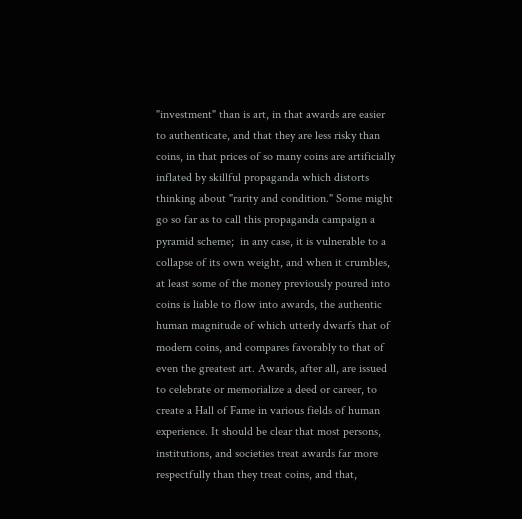"investment" than is art, in that awards are easier to authenticate, and that they are less risky than coins, in that prices of so many coins are artificially inflated by skillful propaganda which distorts thinking about "rarity and condition." Some might go so far as to call this propaganda campaign a pyramid scheme;  in any case, it is vulnerable to a collapse of its own weight, and when it crumbles, at least some of the money previously poured into coins is liable to flow into awards, the authentic human magnitude of which utterly dwarfs that of modern coins, and compares favorably to that of even the greatest art. Awards, after all, are issued to celebrate or memorialize a deed or career, to create a Hall of Fame in various fields of human experience. It should be clear that most persons, institutions, and societies treat awards far more respectfully than they treat coins, and that,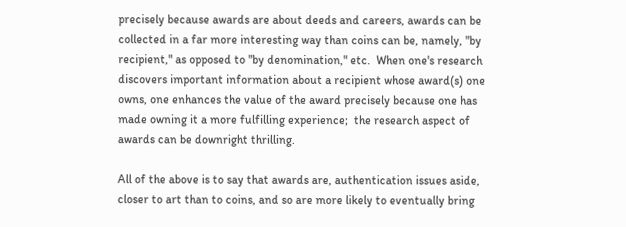precisely because awards are about deeds and careers, awards can be collected in a far more interesting way than coins can be, namely, "by recipient," as opposed to "by denomination," etc.  When one's research discovers important information about a recipient whose award(s) one owns, one enhances the value of the award precisely because one has made owning it a more fulfilling experience;  the research aspect of awards can be downright thrilling.

All of the above is to say that awards are, authentication issues aside, closer to art than to coins, and so are more likely to eventually bring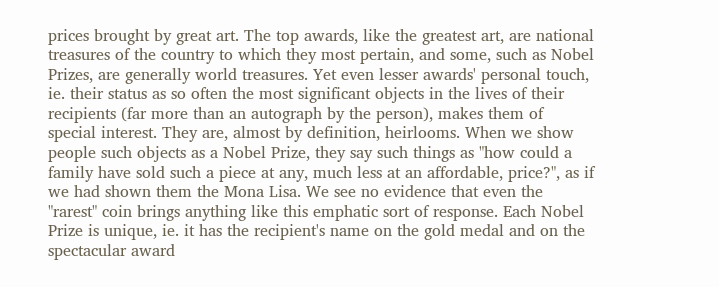prices brought by great art. The top awards, like the greatest art, are national treasures of the country to which they most pertain, and some, such as Nobel Prizes, are generally world treasures. Yet even lesser awards' personal touch, ie. their status as so often the most significant objects in the lives of their recipients (far more than an autograph by the person), makes them of special interest. They are, almost by definition, heirlooms. When we show people such objects as a Nobel Prize, they say such things as "how could a family have sold such a piece at any, much less at an affordable, price?", as if we had shown them the Mona Lisa. We see no evidence that even the "rarest" coin brings anything like this emphatic sort of response. Each Nobel Prize is unique, ie. it has the recipient's name on the gold medal and on the spectacular award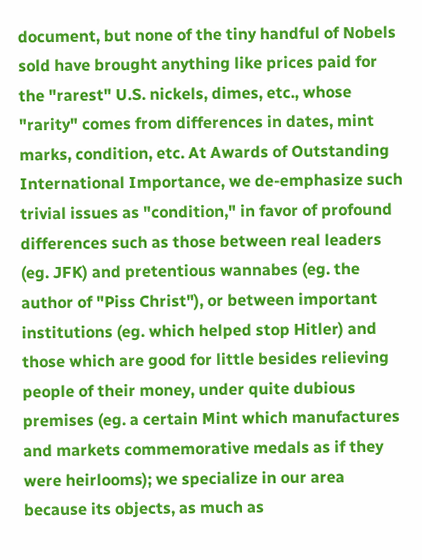document, but none of the tiny handful of Nobels sold have brought anything like prices paid for the "rarest" U.S. nickels, dimes, etc., whose "rarity" comes from differences in dates, mint marks, condition, etc. At Awards of Outstanding International Importance, we de-emphasize such trivial issues as "condition," in favor of profound differences such as those between real leaders (eg. JFK) and pretentious wannabes (eg. the author of "Piss Christ"), or between important institutions (eg. which helped stop Hitler) and those which are good for little besides relieving people of their money, under quite dubious premises (eg. a certain Mint which manufactures and markets commemorative medals as if they were heirlooms); we specialize in our area because its objects, as much as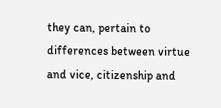they can, pertain to differences between virtue and vice, citizenship and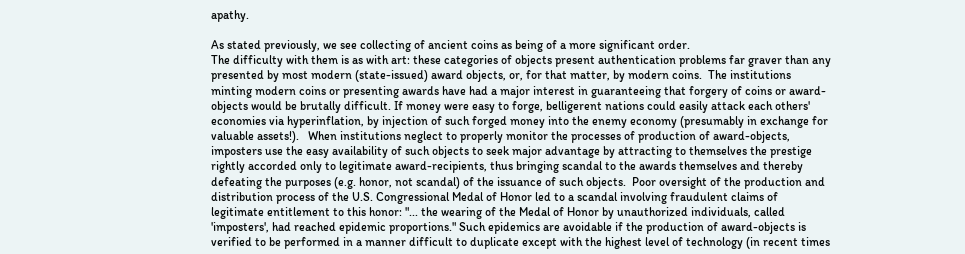apathy.

As stated previously, we see collecting of ancient coins as being of a more significant order.
The difficulty with them is as with art: these categories of objects present authentication problems far graver than any presented by most modern (state-issued) award objects, or, for that matter, by modern coins.  The institutions minting modern coins or presenting awards have had a major interest in guaranteeing that forgery of coins or award-objects would be brutally difficult. If money were easy to forge, belligerent nations could easily attack each others' economies via hyperinflation, by injection of such forged money into the enemy economy (presumably in exchange for valuable assets!).   When institutions neglect to properly monitor the processes of production of award-objects, imposters use the easy availability of such objects to seek major advantage by attracting to themselves the prestige rightly accorded only to legitimate award-recipients, thus bringing scandal to the awards themselves and thereby defeating the purposes (e.g. honor, not scandal) of the issuance of such objects.  Poor oversight of the production and distribution process of the U.S. Congressional Medal of Honor led to a scandal involving fraudulent claims of legitimate entitlement to this honor: "... the wearing of the Medal of Honor by unauthorized individuals, called 'imposters', had reached epidemic proportions." Such epidemics are avoidable if the production of award-objects is verified to be performed in a manner difficult to duplicate except with the highest level of technology (in recent times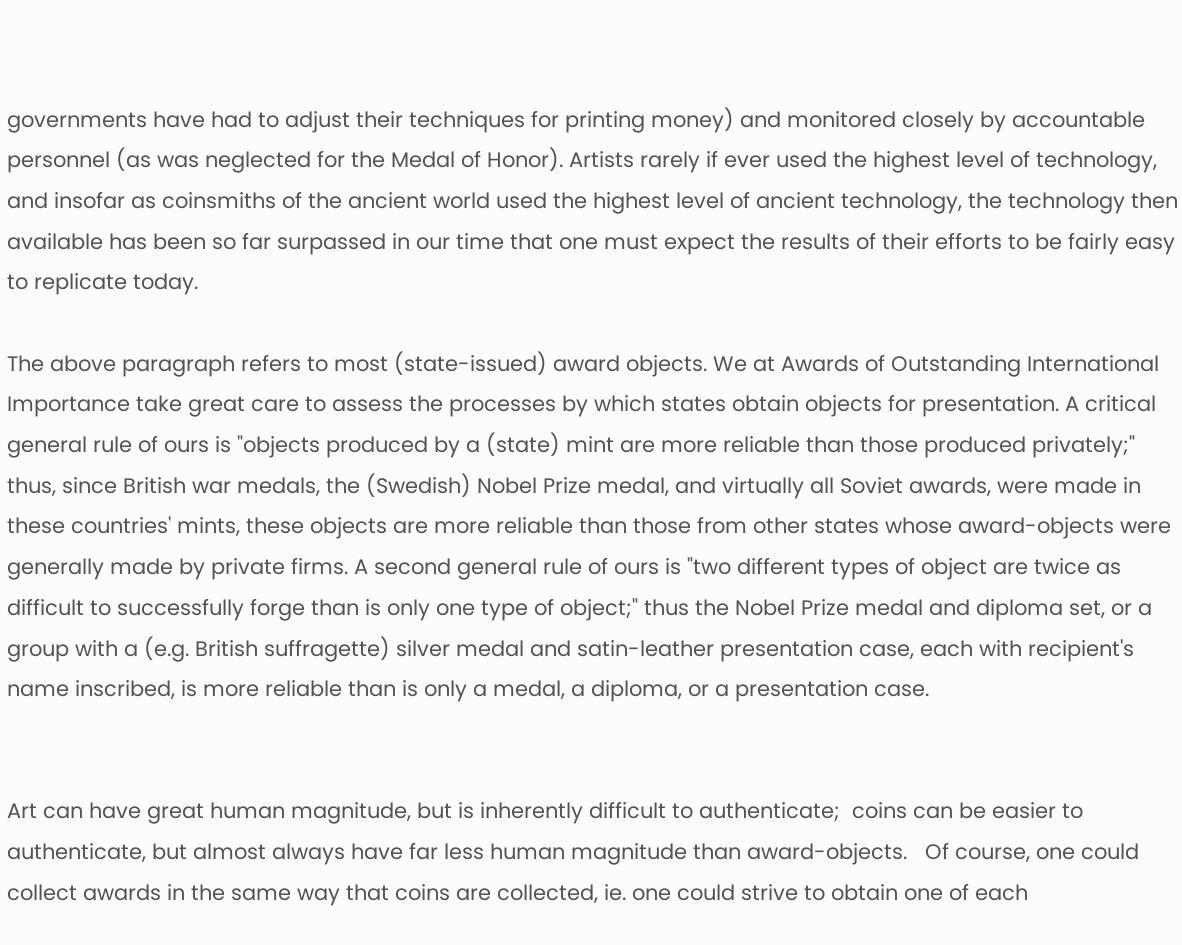governments have had to adjust their techniques for printing money) and monitored closely by accountable personnel (as was neglected for the Medal of Honor). Artists rarely if ever used the highest level of technology, and insofar as coinsmiths of the ancient world used the highest level of ancient technology, the technology then available has been so far surpassed in our time that one must expect the results of their efforts to be fairly easy to replicate today.

The above paragraph refers to most (state-issued) award objects. We at Awards of Outstanding International Importance take great care to assess the processes by which states obtain objects for presentation. A critical general rule of ours is "objects produced by a (state) mint are more reliable than those produced privately;" thus, since British war medals, the (Swedish) Nobel Prize medal, and virtually all Soviet awards, were made in these countries' mints, these objects are more reliable than those from other states whose award-objects were generally made by private firms. A second general rule of ours is "two different types of object are twice as difficult to successfully forge than is only one type of object;" thus the Nobel Prize medal and diploma set, or a group with a (e.g. British suffragette) silver medal and satin-leather presentation case, each with recipient's name inscribed, is more reliable than is only a medal, a diploma, or a presentation case.


Art can have great human magnitude, but is inherently difficult to authenticate;  coins can be easier to authenticate, but almost always have far less human magnitude than award-objects.   Of course, one could collect awards in the same way that coins are collected, ie. one could strive to obtain one of each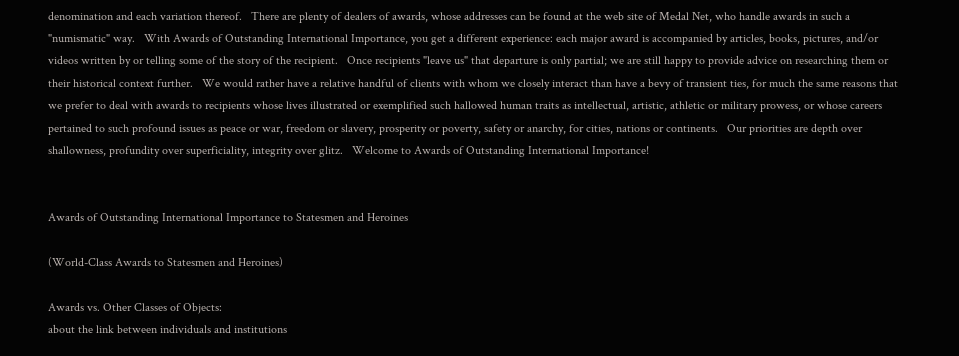denomination and each variation thereof.   There are plenty of dealers of awards, whose addresses can be found at the web site of Medal Net, who handle awards in such a "numismatic" way.   With Awards of Outstanding International Importance, you get a different experience: each major award is accompanied by articles, books, pictures, and/or videos written by or telling some of the story of the recipient.   Once recipients "leave us" that departure is only partial; we are still happy to provide advice on researching them or their historical context further.   We would rather have a relative handful of clients with whom we closely interact than have a bevy of transient ties, for much the same reasons that we prefer to deal with awards to recipients whose lives illustrated or exemplified such hallowed human traits as intellectual, artistic, athletic or military prowess, or whose careers pertained to such profound issues as peace or war, freedom or slavery, prosperity or poverty, safety or anarchy, for cities, nations or continents.   Our priorities are depth over shallowness, profundity over superficiality, integrity over glitz.   Welcome to Awards of Outstanding International Importance!


Awards of Outstanding International Importance to Statesmen and Heroines

(World-Class Awards to Statesmen and Heroines)

Awards vs. Other Classes of Objects:
about the link between individuals and institutions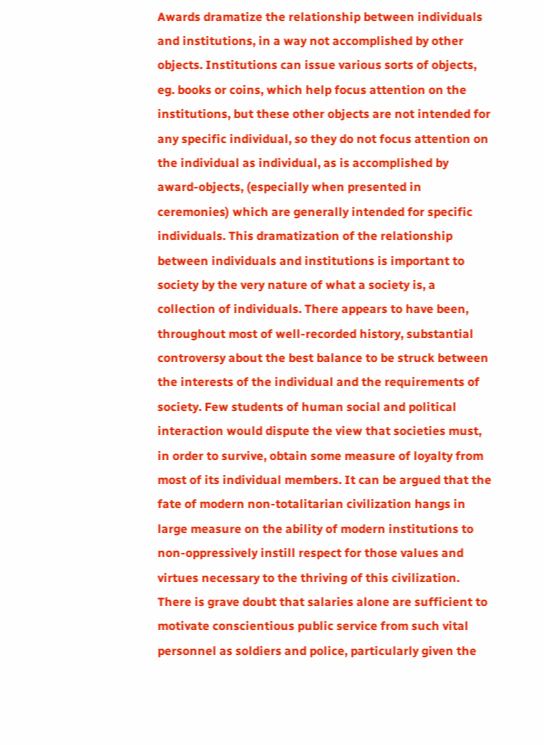Awards dramatize the relationship between individuals and institutions, in a way not accomplished by other objects. Institutions can issue various sorts of objects, eg. books or coins, which help focus attention on the institutions, but these other objects are not intended for any specific individual, so they do not focus attention on the individual as individual, as is accomplished by award-objects, (especially when presented in ceremonies) which are generally intended for specific individuals. This dramatization of the relationship between individuals and institutions is important to society by the very nature of what a society is, a collection of individuals. There appears to have been, throughout most of well-recorded history, substantial controversy about the best balance to be struck between the interests of the individual and the requirements of society. Few students of human social and political interaction would dispute the view that societies must, in order to survive, obtain some measure of loyalty from most of its individual members. It can be argued that the fate of modern non-totalitarian civilization hangs in large measure on the ability of modern institutions to non-oppressively instill respect for those values and virtues necessary to the thriving of this civilization. There is grave doubt that salaries alone are sufficient to motivate conscientious public service from such vital personnel as soldiers and police, particularly given the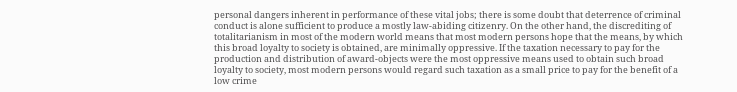personal dangers inherent in performance of these vital jobs; there is some doubt that deterrence of criminal conduct is alone sufficient to produce a mostly law-abiding citizenry. On the other hand, the discrediting of totalitarianism in most of the modern world means that most modern persons hope that the means, by which this broad loyalty to society is obtained, are minimally oppressive. If the taxation necessary to pay for the production and distribution of award-objects were the most oppressive means used to obtain such broad loyalty to society, most modern persons would regard such taxation as a small price to pay for the benefit of a low crime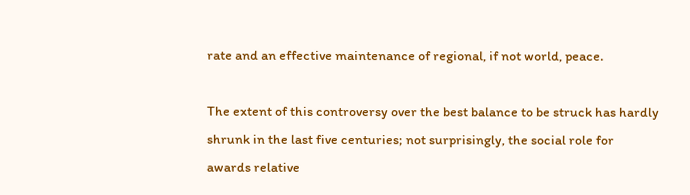rate and an effective maintenance of regional, if not world, peace.

The extent of this controversy over the best balance to be struck has hardly shrunk in the last five centuries; not surprisingly, the social role for awards relative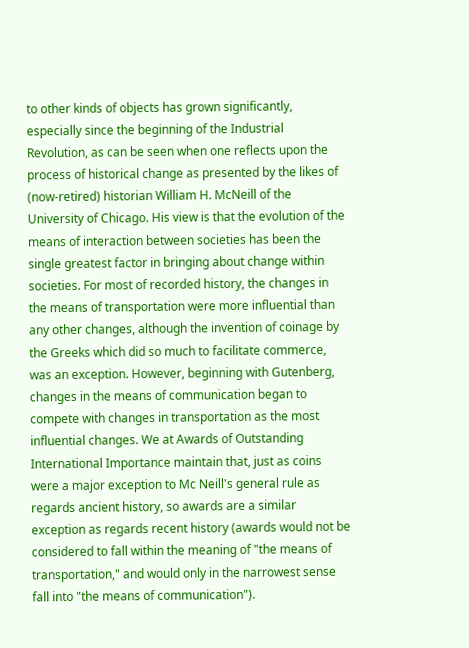to other kinds of objects has grown significantly, especially since the beginning of the Industrial Revolution, as can be seen when one reflects upon the process of historical change as presented by the likes of (now-retired) historian William H. McNeill of the University of Chicago. His view is that the evolution of the means of interaction between societies has been the single greatest factor in bringing about change within societies. For most of recorded history, the changes in the means of transportation were more influential than any other changes, although the invention of coinage by the Greeks which did so much to facilitate commerce, was an exception. However, beginning with Gutenberg, changes in the means of communication began to compete with changes in transportation as the most influential changes. We at Awards of Outstanding International Importance maintain that, just as coins were a major exception to Mc Neill's general rule as regards ancient history, so awards are a similar exception as regards recent history (awards would not be considered to fall within the meaning of "the means of transportation," and would only in the narrowest sense fall into "the means of communication").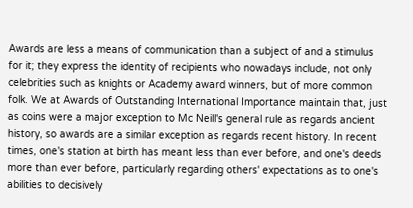Awards are less a means of communication than a subject of and a stimulus for it; they express the identity of recipients who nowadays include, not only celebrities such as knights or Academy award winners, but of more common folk. We at Awards of Outstanding International Importance maintain that, just as coins were a major exception to Mc Neill's general rule as regards ancient history, so awards are a similar exception as regards recent history. In recent times, one's station at birth has meant less than ever before, and one's deeds more than ever before, particularly regarding others' expectations as to one's abilities to decisively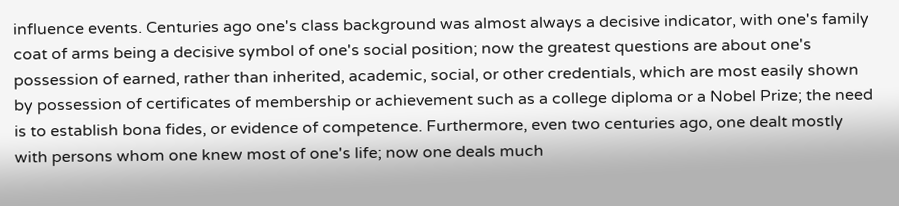influence events. Centuries ago one's class background was almost always a decisive indicator, with one's family coat of arms being a decisive symbol of one's social position; now the greatest questions are about one's possession of earned, rather than inherited, academic, social, or other credentials, which are most easily shown by possession of certificates of membership or achievement such as a college diploma or a Nobel Prize; the need is to establish bona fides, or evidence of competence. Furthermore, even two centuries ago, one dealt mostly with persons whom one knew most of one's life; now one deals much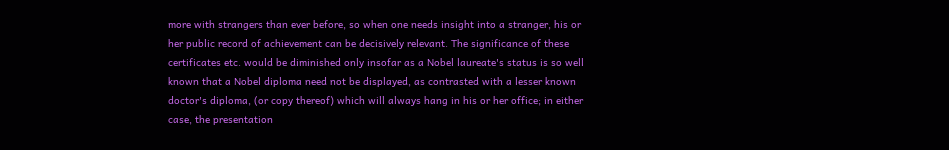more with strangers than ever before, so when one needs insight into a stranger, his or her public record of achievement can be decisively relevant. The significance of these certificates etc. would be diminished only insofar as a Nobel laureate's status is so well known that a Nobel diploma need not be displayed, as contrasted with a lesser known doctor's diploma, (or copy thereof) which will always hang in his or her office; in either case, the presentation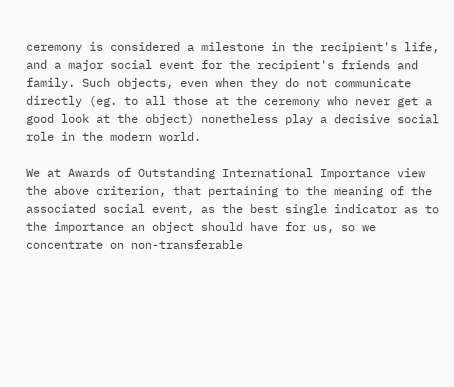ceremony is considered a milestone in the recipient's life, and a major social event for the recipient's friends and family. Such objects, even when they do not communicate directly (eg. to all those at the ceremony who never get a good look at the object) nonetheless play a decisive social role in the modern world.

We at Awards of Outstanding International Importance view the above criterion, that pertaining to the meaning of the associated social event, as the best single indicator as to the importance an object should have for us, so we concentrate on non-transferable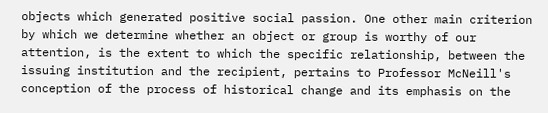objects which generated positive social passion. One other main criterion by which we determine whether an object or group is worthy of our attention, is the extent to which the specific relationship, between the issuing institution and the recipient, pertains to Professor McNeill's conception of the process of historical change and its emphasis on the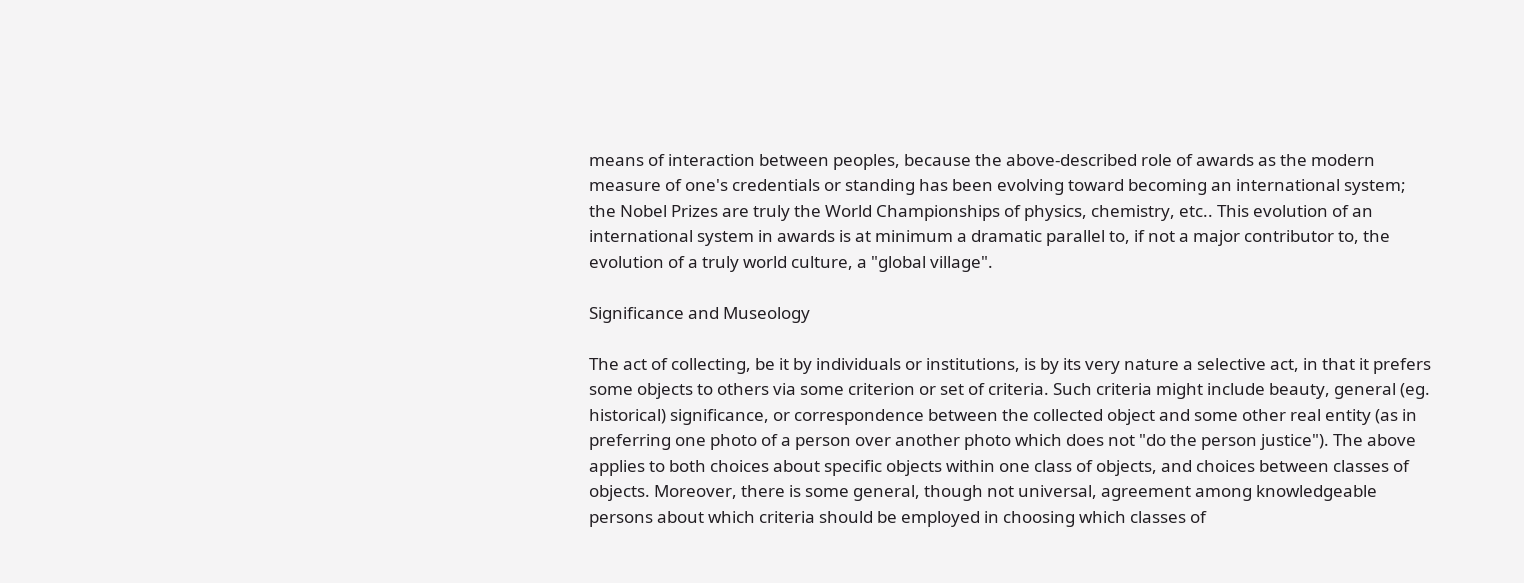means of interaction between peoples, because the above-described role of awards as the modern measure of one's credentials or standing has been evolving toward becoming an international system; the Nobel Prizes are truly the World Championships of physics, chemistry, etc.. This evolution of an international system in awards is at minimum a dramatic parallel to, if not a major contributor to, the evolution of a truly world culture, a "global village".

Significance and Museology

The act of collecting, be it by individuals or institutions, is by its very nature a selective act, in that it prefers some objects to others via some criterion or set of criteria. Such criteria might include beauty, general (eg. historical) significance, or correspondence between the collected object and some other real entity (as in preferring one photo of a person over another photo which does not "do the person justice"). The above applies to both choices about specific objects within one class of objects, and choices between classes of objects. Moreover, there is some general, though not universal, agreement among knowledgeable persons about which criteria should be employed in choosing which classes of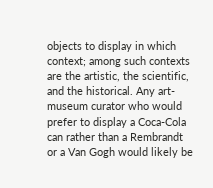objects to display in which context; among such contexts are the artistic, the scientific, and the historical. Any art-museum curator who would prefer to display a Coca-Cola can rather than a Rembrandt or a Van Gogh would likely be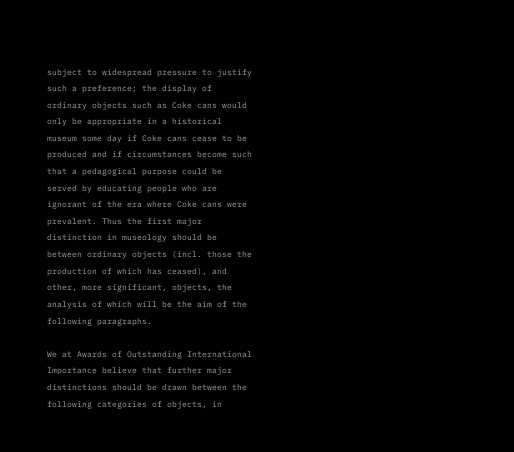subject to widespread pressure to justify such a preference; the display of ordinary objects such as Coke cans would only be appropriate in a historical museum some day if Coke cans cease to be produced and if circumstances become such that a pedagogical purpose could be served by educating people who are ignorant of the era where Coke cans were prevalent. Thus the first major distinction in museology should be between ordinary objects (incl. those the production of which has ceased), and other, more significant, objects, the analysis of which will be the aim of the following paragraphs.

We at Awards of Outstanding International Importance believe that further major distinctions should be drawn between the following categories of objects, in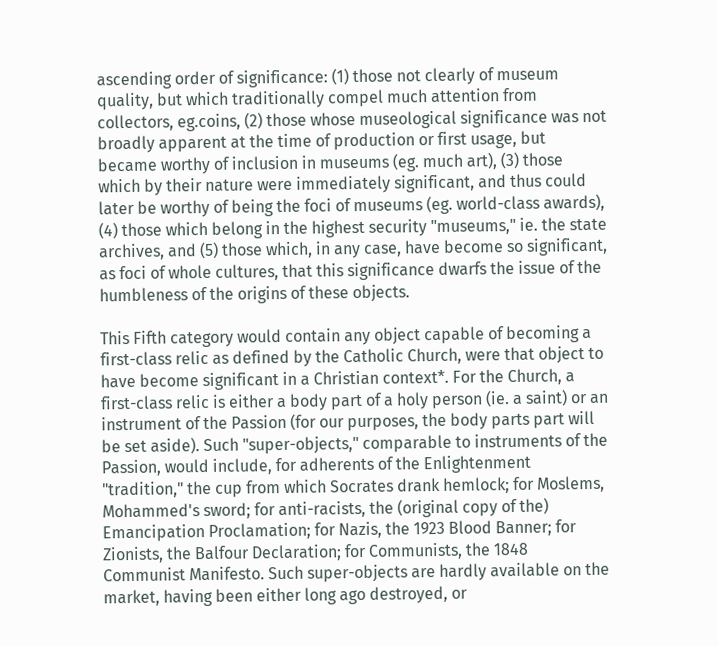ascending order of significance: (1) those not clearly of museum quality, but which traditionally compel much attention from collectors, eg.coins, (2) those whose museological significance was not broadly apparent at the time of production or first usage, but became worthy of inclusion in museums (eg. much art), (3) those which by their nature were immediately significant, and thus could later be worthy of being the foci of museums (eg. world-class awards), (4) those which belong in the highest security "museums," ie. the state archives, and (5) those which, in any case, have become so significant, as foci of whole cultures, that this significance dwarfs the issue of the humbleness of the origins of these objects.

This Fifth category would contain any object capable of becoming a first-class relic as defined by the Catholic Church, were that object to have become significant in a Christian context*. For the Church, a first-class relic is either a body part of a holy person (ie. a saint) or an instrument of the Passion (for our purposes, the body parts part will be set aside). Such "super-objects," comparable to instruments of the Passion, would include, for adherents of the Enlightenment "tradition," the cup from which Socrates drank hemlock; for Moslems, Mohammed's sword; for anti-racists, the (original copy of the) Emancipation Proclamation; for Nazis, the 1923 Blood Banner; for Zionists, the Balfour Declaration; for Communists, the 1848 Communist Manifesto. Such super-objects are hardly available on the market, having been either long ago destroyed, or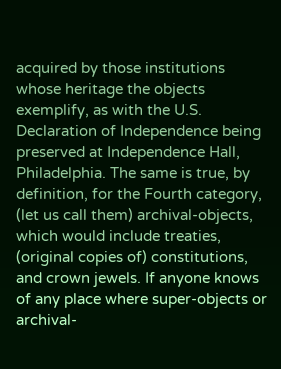acquired by those institutions whose heritage the objects exemplify, as with the U.S. Declaration of Independence being preserved at Independence Hall, Philadelphia. The same is true, by definition, for the Fourth category, (let us call them) archival-objects, which would include treaties, (original copies of) constitutions, and crown jewels. If anyone knows of any place where super-objects or archival-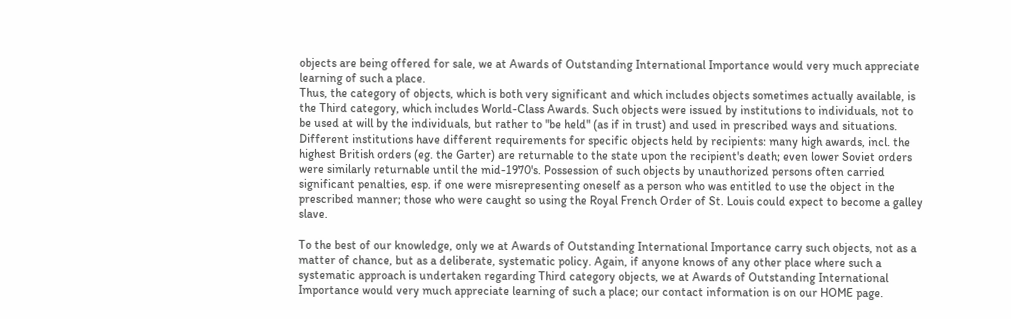objects are being offered for sale, we at Awards of Outstanding International Importance would very much appreciate learning of such a place.
Thus, the category of objects, which is both very significant and which includes objects sometimes actually available, is the Third category, which includes World-Class Awards. Such objects were issued by institutions to individuals, not to be used at will by the individuals, but rather to "be held" (as if in trust) and used in prescribed ways and situations. Different institutions have different requirements for specific objects held by recipients: many high awards, incl. the highest British orders (eg. the Garter) are returnable to the state upon the recipient's death; even lower Soviet orders were similarly returnable until the mid-1970's. Possession of such objects by unauthorized persons often carried significant penalties, esp. if one were misrepresenting oneself as a person who was entitled to use the object in the prescribed manner; those who were caught so using the Royal French Order of St. Louis could expect to become a galley slave.

To the best of our knowledge, only we at Awards of Outstanding International Importance carry such objects, not as a matter of chance, but as a deliberate, systematic policy. Again, if anyone knows of any other place where such a systematic approach is undertaken regarding Third category objects, we at Awards of Outstanding International Importance would very much appreciate learning of such a place; our contact information is on our HOME page.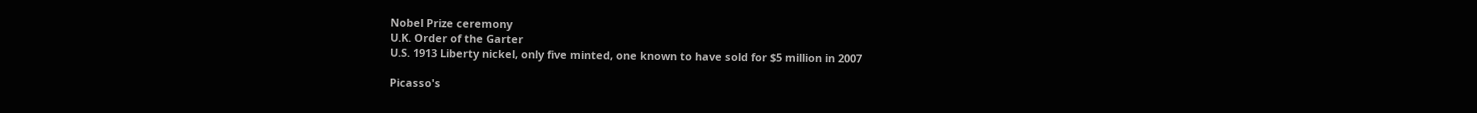Nobel Prize ceremony
U.K. Order of the Garter
U.S. 1913 Liberty nickel, only five minted, one known to have sold for $5 million in 2007

Picasso's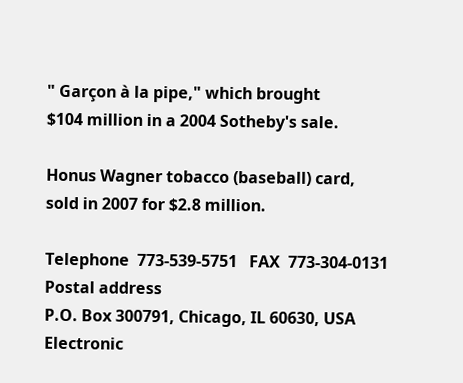" Garçon à la pipe," which brought
$104 million in a 2004 Sotheby's sale.

Honus Wagner tobacco (baseball) card,
sold in 2007 for $2.8 million.

Telephone  773-539-5751   FAX  773-304-0131
Postal address
P.O. Box 300791, Chicago, IL 60630, USA
Electronic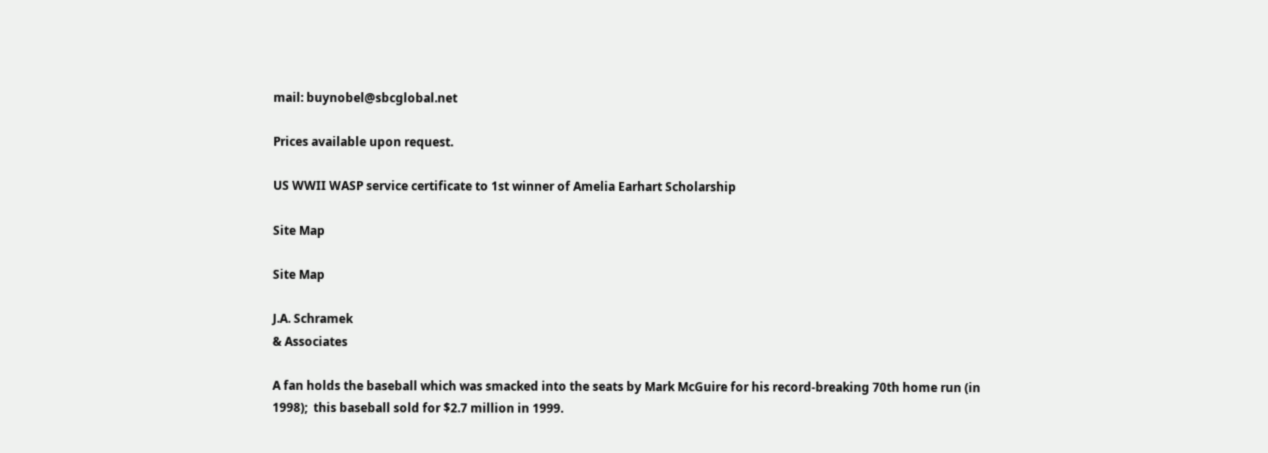mail: buynobel@sbcglobal.net

Prices available upon request.

US WWII WASP service certificate to 1st winner of Amelia Earhart Scholarship

Site Map

Site Map

J.A. Schramek
& Associates

A fan holds the baseball which was smacked into the seats by Mark McGuire for his record-breaking 70th home run (in 1998);  this baseball sold for $2.7 million in 1999.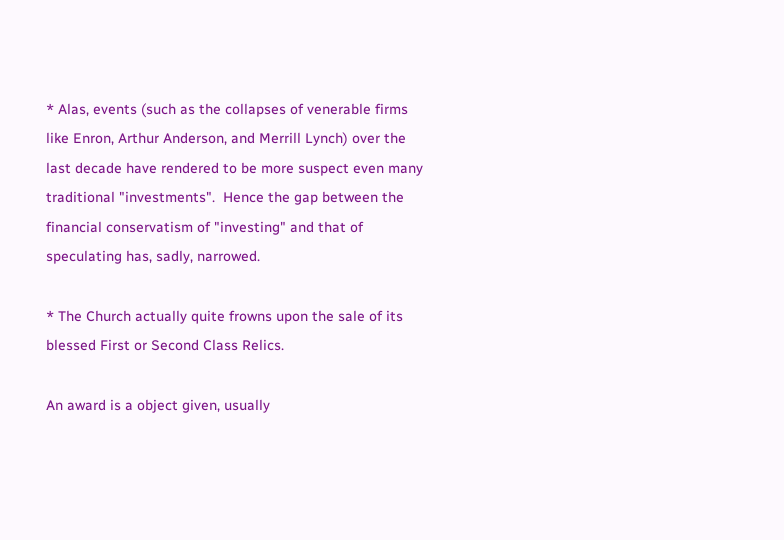* Alas, events (such as the collapses of venerable firms like Enron, Arthur Anderson, and Merrill Lynch) over the last decade have rendered to be more suspect even many traditional "investments".  Hence the gap between the financial conservatism of "investing" and that of speculating has, sadly, narrowed.

* The Church actually quite frowns upon the sale of its blessed First or Second Class Relics.

An award is a object given, usually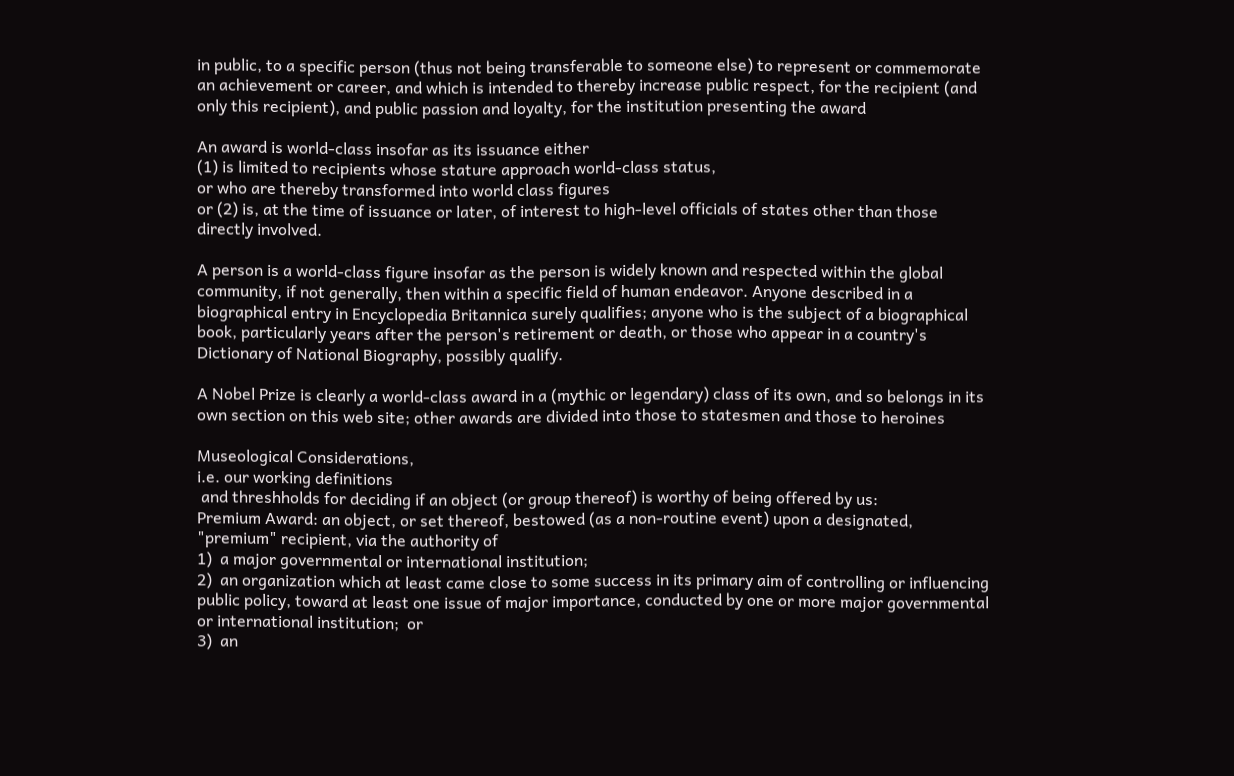in public, to a specific person (thus not being transferable to someone else) to represent or commemorate an achievement or career, and which is intended to thereby increase public respect, for the recipient (and only this recipient), and public passion and loyalty, for the institution presenting the award

An award is world-class insofar as its issuance either
(1) is limited to recipients whose stature approach world-class status,
or who are thereby transformed into world class figures
or (2) is, at the time of issuance or later, of interest to high-level officials of states other than those directly involved.

A person is a world-class figure insofar as the person is widely known and respected within the global community, if not generally, then within a specific field of human endeavor. Anyone described in a biographical entry in Encyclopedia Britannica surely qualifies; anyone who is the subject of a biographical book, particularly years after the person's retirement or death, or those who appear in a country's Dictionary of National Biography, possibly qualify.

A Nobel Prize is clearly a world-class award in a (mythic or legendary) class of its own, and so belongs in its own section on this web site; other awards are divided into those to statesmen and those to heroines

Museological Considerations,
i.e. our working definitions
 and threshholds for deciding if an object (or group thereof) is worthy of being offered by us:
Premium Award: an object, or set thereof, bestowed (as a non-routine event) upon a designated, "premium" recipient, via the authority of
1)  a major governmental or international institution;
2)  an organization which at least came close to some success in its primary aim of controlling or influencing public policy, toward at least one issue of major importance, conducted by one or more major governmental or international institution;  or
3)  an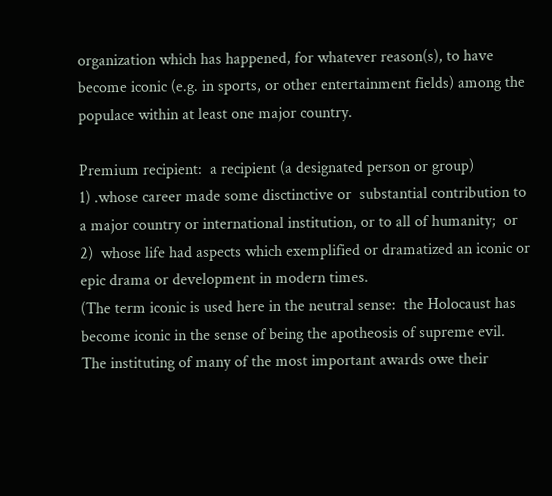organization which has happened, for whatever reason(s), to have become iconic (e.g. in sports, or other entertainment fields) among the populace within at least one major country.

Premium recipient:  a recipient (a designated person or group)
1) .whose career made some disctinctive or  substantial contribution to a major country or international institution, or to all of humanity;  or
2)  whose life had aspects which exemplified or dramatized an iconic or epic drama or development in modern times.
(The term iconic is used here in the neutral sense:  the Holocaust has become iconic in the sense of being the apotheosis of supreme evil.
The instituting of many of the most important awards owe their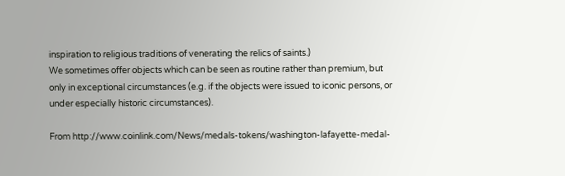inspiration to religious traditions of venerating the relics of saints.)
We sometimes offer objects which can be seen as routine rather than premium, but only in exceptional circumstances (e.g. if the objects were issued to iconic persons, or under especially historic circumstances).

From http://www.coinlink.com/News/medals-tokens/washington-lafayette-medal-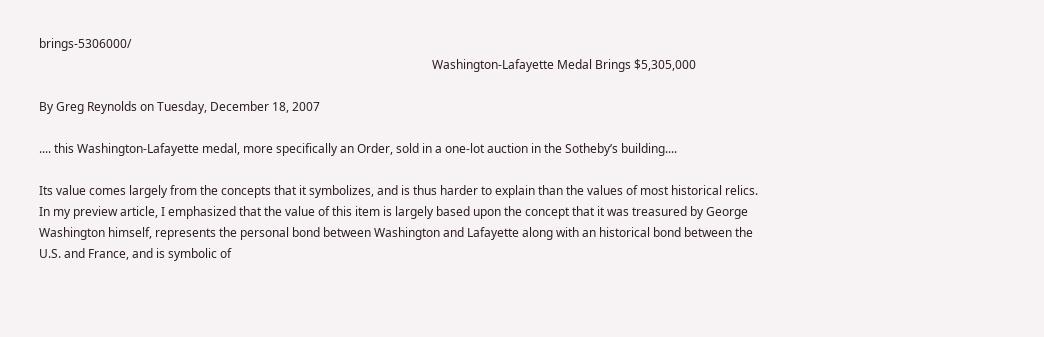brings-5306000/
                                                                                                                                   Washington-Lafayette Medal Brings $5,305,000

By Greg Reynolds on Tuesday, December 18, 2007

.... this Washington-Lafayette medal, more specifically an Order, sold in a one-lot auction in the Sotheby’s building....

Its value comes largely from the concepts that it symbolizes, and is thus harder to explain than the values of most historical relics. In my preview article, I emphasized that the value of this item is largely based upon the concept that it was treasured by George Washington himself, represents the personal bond between Washington and Lafayette along with an historical bond between the U.S. and France, and is symbolic of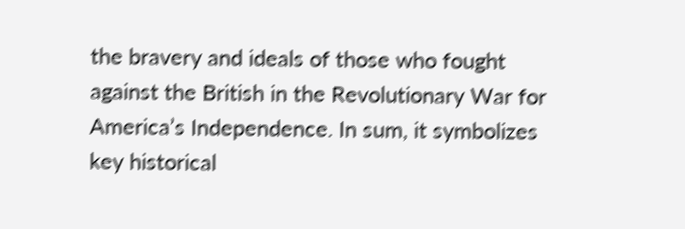the bravery and ideals of those who fought against the British in the Revolutionary War for America’s Independence. In sum, it symbolizes key historical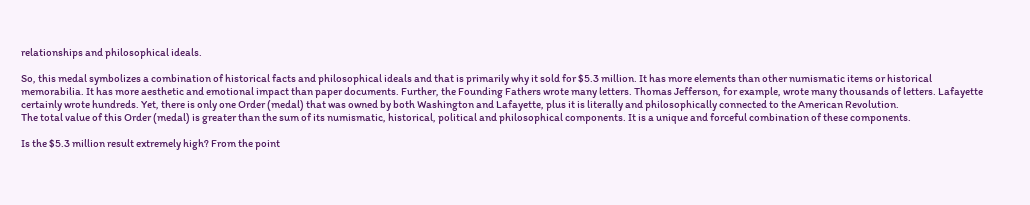relationships and philosophical ideals.

So, this medal symbolizes a combination of historical facts and philosophical ideals and that is primarily why it sold for $5.3 million. It has more elements than other numismatic items or historical memorabilia. It has more aesthetic and emotional impact than paper documents. Further, the Founding Fathers wrote many letters. Thomas Jefferson, for example, wrote many thousands of letters. Lafayette certainly wrote hundreds. Yet, there is only one Order (medal) that was owned by both Washington and Lafayette, plus it is literally and philosophically connected to the American Revolution.
The total value of this Order (medal) is greater than the sum of its numismatic, historical, political and philosophical components. It is a unique and forceful combination of these components.

Is the $5.3 million result extremely high? From the point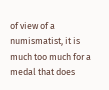of view of a numismatist, it is much too much for a medal that does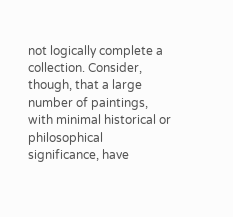not logically complete a collection. Consider, though, that a large number of paintings, with minimal historical or philosophical significance, have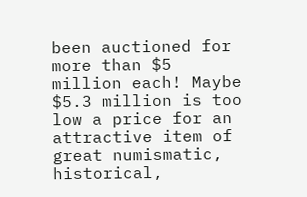been auctioned for more than $5 million each! Maybe $5.3 million is too low a price for an attractive item of great numismatic, historical,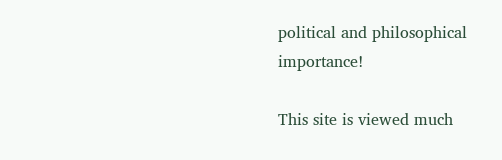political and philosophical importance!

This site is viewed much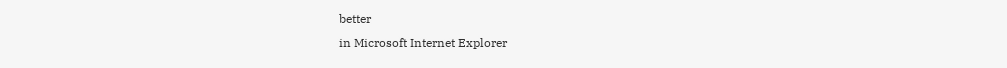better
in Microsoft Internet Explorer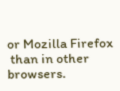or Mozilla Firefox
 than in other browsers.